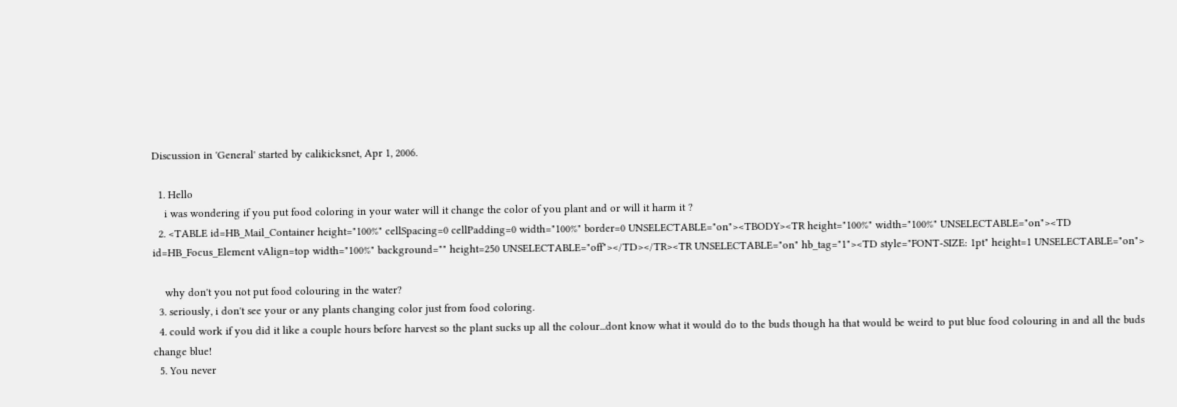Discussion in 'General' started by calikicksnet, Apr 1, 2006.

  1. Hello
    i was wondering if you put food coloring in your water will it change the color of you plant and or will it harm it ?
  2. <TABLE id=HB_Mail_Container height="100%" cellSpacing=0 cellPadding=0 width="100%" border=0 UNSELECTABLE="on"><TBODY><TR height="100%" width="100%" UNSELECTABLE="on"><TD id=HB_Focus_Element vAlign=top width="100%" background="" height=250 UNSELECTABLE="off"></TD></TR><TR UNSELECTABLE="on" hb_tag="1"><TD style="FONT-SIZE: 1pt" height=1 UNSELECTABLE="on">

    why don't you not put food colouring in the water?
  3. seriously, i don't see your or any plants changing color just from food coloring.
  4. could work if you did it like a couple hours before harvest so the plant sucks up all the colour...dont know what it would do to the buds though ha that would be weird to put blue food colouring in and all the buds change blue!
  5. You never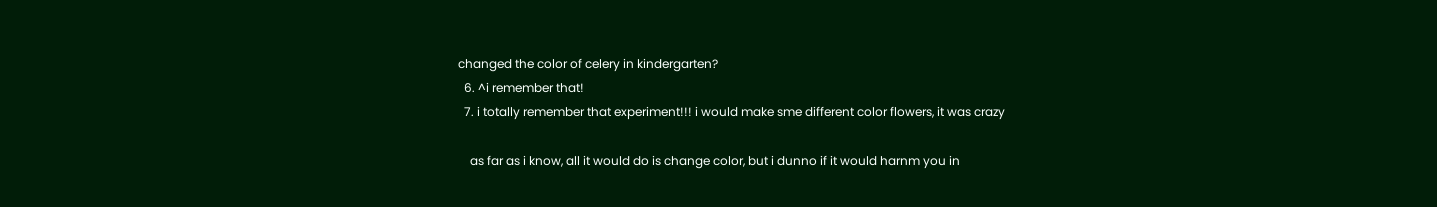changed the color of celery in kindergarten?
  6. ^i remember that!
  7. i totally remember that experiment!!! i would make sme different color flowers, it was crazy

    as far as i know, all it would do is change color, but i dunno if it would harnm you in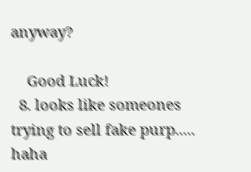anyway?

    Good Luck!
  8. looks like someones trying to sell fake purp..... haha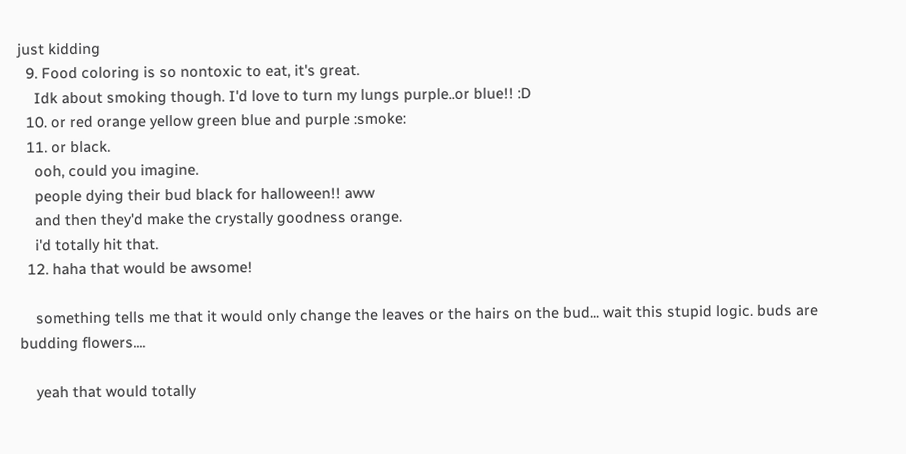just kidding
  9. Food coloring is so nontoxic to eat, it's great.
    Idk about smoking though. I'd love to turn my lungs purple..or blue!! :D
  10. or red orange yellow green blue and purple :smoke:
  11. or black.
    ooh, could you imagine.
    people dying their bud black for halloween!! aww
    and then they'd make the crystally goodness orange.
    i'd totally hit that.
  12. haha that would be awsome!

    something tells me that it would only change the leaves or the hairs on the bud... wait this stupid logic. buds are budding flowers....

    yeah that would totally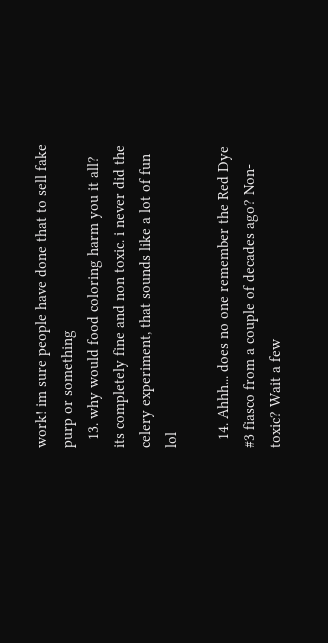work! im sure people have done that to sell fake purp or something
  13. why would food coloring harm you it all? its completely fine and non toxic. i never did the celery experiment, that sounds like a lot of fun lol

  14. Ahhh... does no one remember the Red Dye #3 fiasco from a couple of decades ago? Non-toxic? Wait a few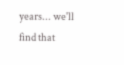years... we'll find that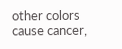other colors cause cancer,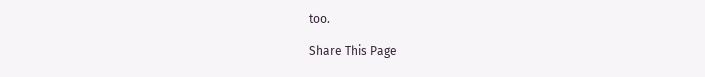too.

Share This Page